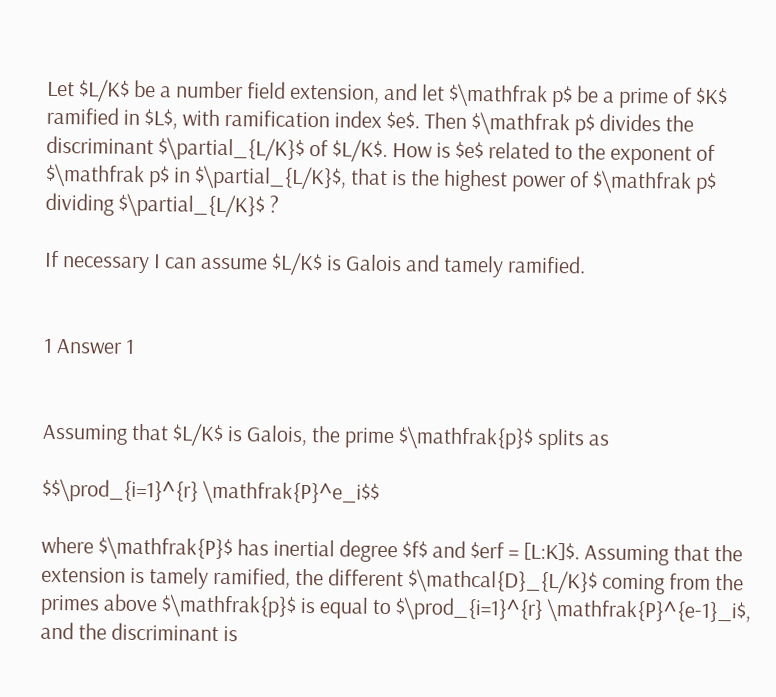Let $L/K$ be a number field extension, and let $\mathfrak p$ be a prime of $K$ ramified in $L$, with ramification index $e$. Then $\mathfrak p$ divides the discriminant $\partial_{L/K}$ of $L/K$. How is $e$ related to the exponent of $\mathfrak p$ in $\partial_{L/K}$, that is the highest power of $\mathfrak p$ dividing $\partial_{L/K}$ ?

If necessary I can assume $L/K$ is Galois and tamely ramified.


1 Answer 1


Assuming that $L/K$ is Galois, the prime $\mathfrak{p}$ splits as

$$\prod_{i=1}^{r} \mathfrak{P}^e_i$$

where $\mathfrak{P}$ has inertial degree $f$ and $erf = [L:K]$. Assuming that the extension is tamely ramified, the different $\mathcal{D}_{L/K}$ coming from the primes above $\mathfrak{p}$ is equal to $\prod_{i=1}^{r} \mathfrak{P}^{e-1}_i$, and the discriminant is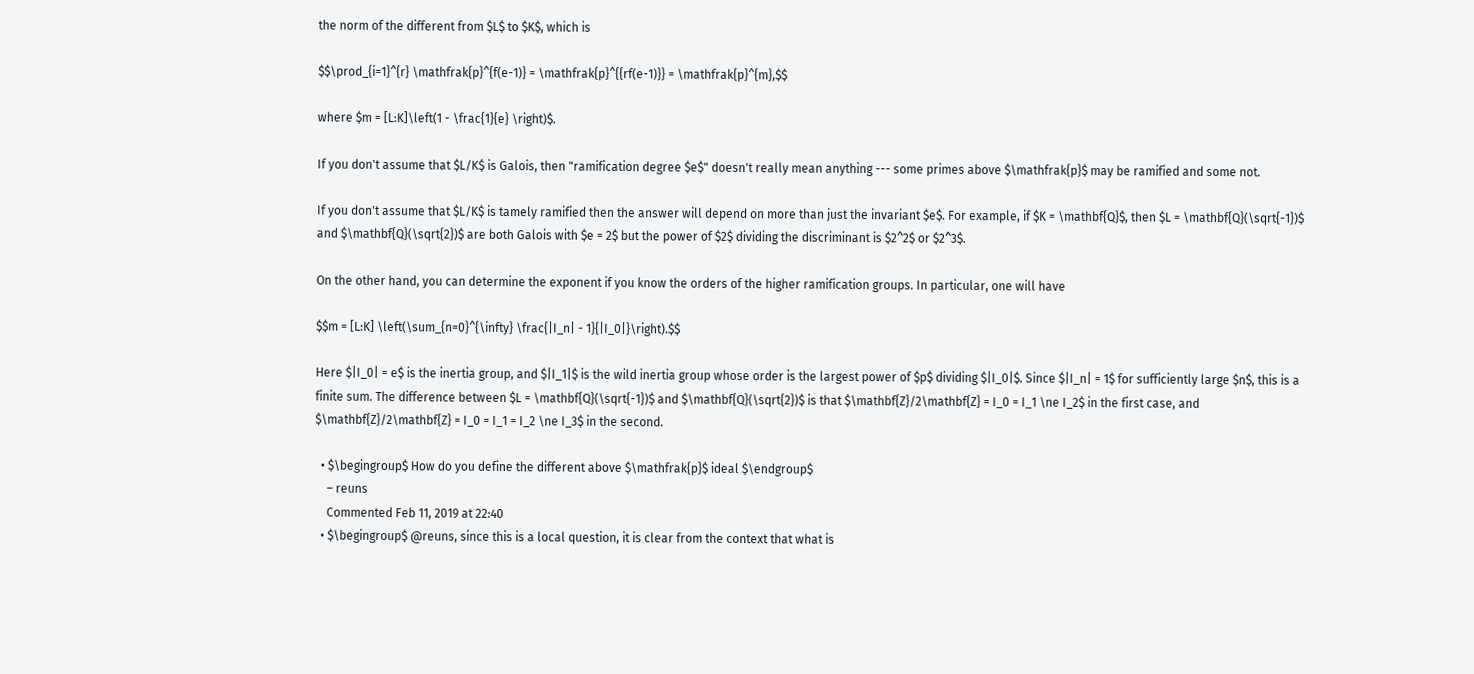the norm of the different from $L$ to $K$, which is

$$\prod_{i=1}^{r} \mathfrak{p}^{f(e-1)} = \mathfrak{p}^{{rf(e-1)}} = \mathfrak{p}^{m},$$

where $m = [L:K]\left(1 - \frac{1}{e} \right)$.

If you don't assume that $L/K$ is Galois, then "ramification degree $e$" doesn't really mean anything --- some primes above $\mathfrak{p}$ may be ramified and some not.

If you don't assume that $L/K$ is tamely ramified then the answer will depend on more than just the invariant $e$. For example, if $K = \mathbf{Q}$, then $L = \mathbf{Q}(\sqrt{-1})$ and $\mathbf{Q}(\sqrt{2})$ are both Galois with $e = 2$ but the power of $2$ dividing the discriminant is $2^2$ or $2^3$.

On the other hand, you can determine the exponent if you know the orders of the higher ramification groups. In particular, one will have

$$m = [L:K] \left(\sum_{n=0}^{\infty} \frac{|I_n| - 1}{|I_0|}\right).$$

Here $|I_0| = e$ is the inertia group, and $|I_1|$ is the wild inertia group whose order is the largest power of $p$ dividing $|I_0|$. Since $|I_n| = 1$ for sufficiently large $n$, this is a finite sum. The difference between $L = \mathbf{Q}(\sqrt{-1})$ and $\mathbf{Q}(\sqrt{2})$ is that $\mathbf{Z}/2\mathbf{Z} = I_0 = I_1 \ne I_2$ in the first case, and $\mathbf{Z}/2\mathbf{Z} = I_0 = I_1 = I_2 \ne I_3$ in the second.

  • $\begingroup$ How do you define the different above $\mathfrak{p}$ ideal $\endgroup$
    – reuns
    Commented Feb 11, 2019 at 22:40
  • $\begingroup$ @reuns, since this is a local question, it is clear from the context that what is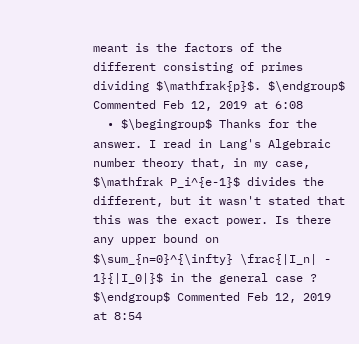meant is the factors of the different consisting of primes dividing $\mathfrak{p}$. $\endgroup$ Commented Feb 12, 2019 at 6:08
  • $\begingroup$ Thanks for the answer. I read in Lang's Algebraic number theory that, in my case, $\mathfrak P_i^{e-1}$ divides the different, but it wasn't stated that this was the exact power. Is there any upper bound on $\sum_{n=0}^{\infty} \frac{|I_n| - 1}{|I_0|}$ in the general case ? $\endgroup$ Commented Feb 12, 2019 at 8:54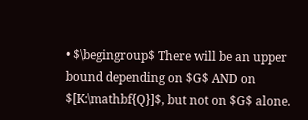• $\begingroup$ There will be an upper bound depending on $G$ AND on $[K:\mathbf{Q}]$, but not on $G$ alone.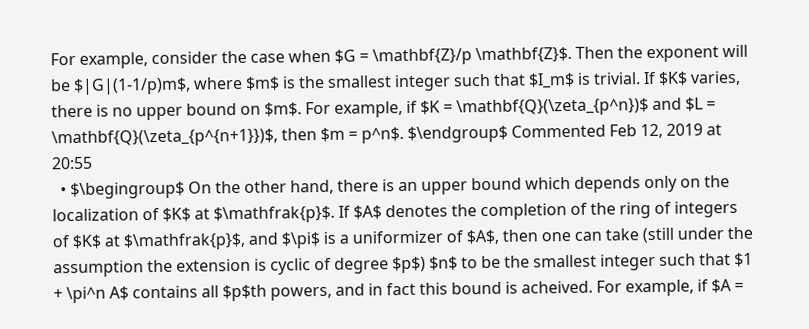For example, consider the case when $G = \mathbf{Z}/p \mathbf{Z}$. Then the exponent will be $|G|(1-1/p)m$, where $m$ is the smallest integer such that $I_m$ is trivial. If $K$ varies, there is no upper bound on $m$. For example, if $K = \mathbf{Q}(\zeta_{p^n})$ and $L = \mathbf{Q}(\zeta_{p^{n+1}})$, then $m = p^n$. $\endgroup$ Commented Feb 12, 2019 at 20:55
  • $\begingroup$ On the other hand, there is an upper bound which depends only on the localization of $K$ at $\mathfrak{p}$. If $A$ denotes the completion of the ring of integers of $K$ at $\mathfrak{p}$, and $\pi$ is a uniformizer of $A$, then one can take (still under the assumption the extension is cyclic of degree $p$) $n$ to be the smallest integer such that $1 + \pi^n A$ contains all $p$th powers, and in fact this bound is acheived. For example, if $A =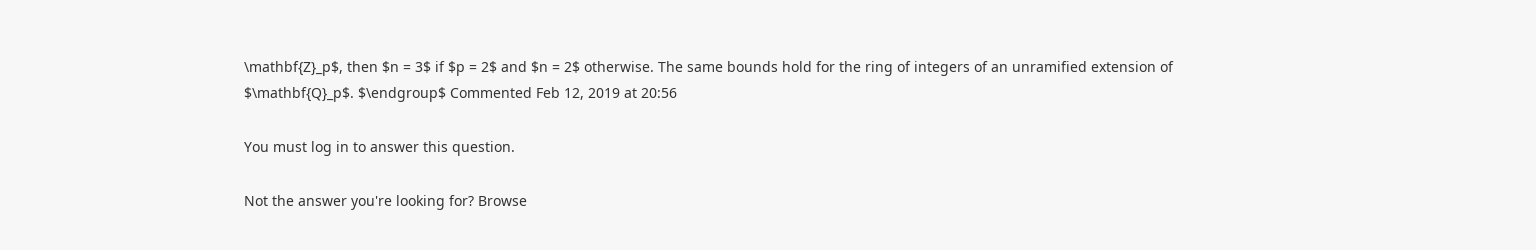\mathbf{Z}_p$, then $n = 3$ if $p = 2$ and $n = 2$ otherwise. The same bounds hold for the ring of integers of an unramified extension of $\mathbf{Q}_p$. $\endgroup$ Commented Feb 12, 2019 at 20:56

You must log in to answer this question.

Not the answer you're looking for? Browse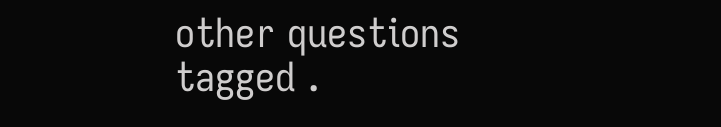other questions tagged .